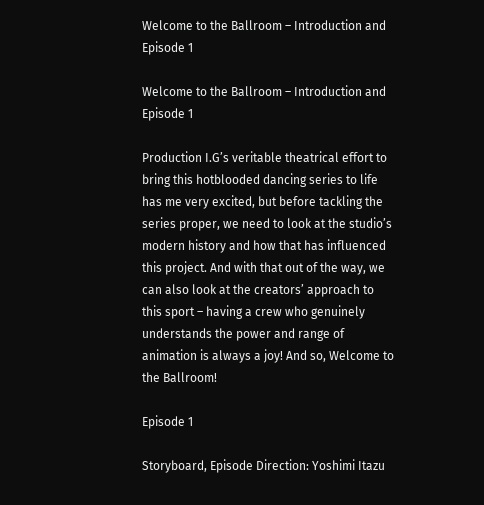Welcome to the Ballroom – Introduction and Episode 1

Welcome to the Ballroom – Introduction and Episode 1

Production I.G’s veritable theatrical effort to bring this hotblooded dancing series to life has me very excited, but before tackling the series proper, we need to look at the studio’s modern history and how that has influenced this project. And with that out of the way, we can also look at the creators’ approach to this sport – having a crew who genuinely understands the power and range of animation is always a joy! And so, Welcome to the Ballroom!

Episode 1

Storyboard, Episode Direction: Yoshimi Itazu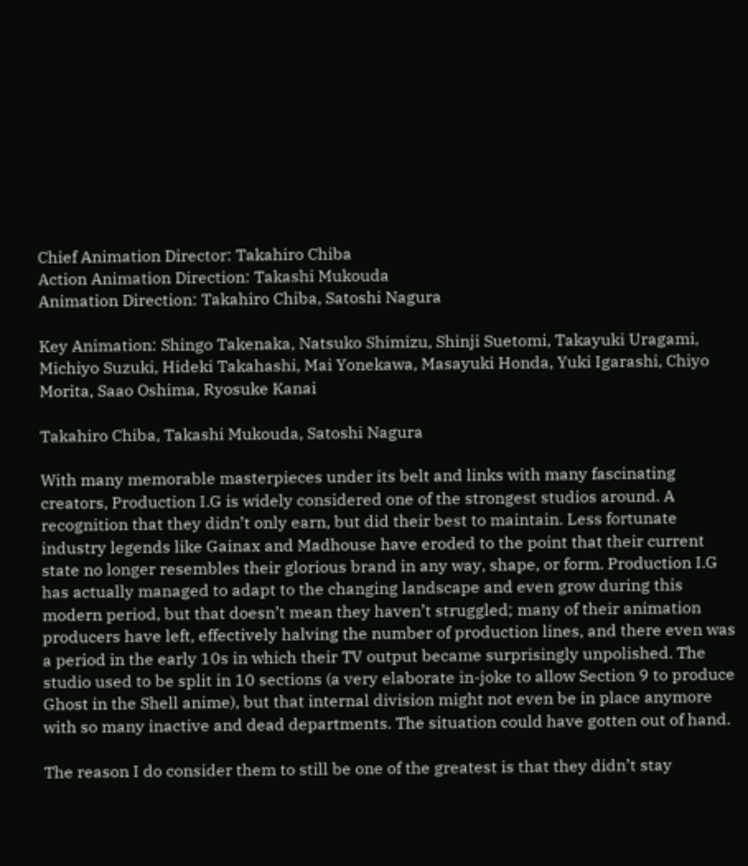Chief Animation Director: Takahiro Chiba
Action Animation Direction: Takashi Mukouda
Animation Direction: Takahiro Chiba, Satoshi Nagura

Key Animation: Shingo Takenaka, Natsuko Shimizu, Shinji Suetomi, Takayuki Uragami, Michiyo Suzuki, Hideki Takahashi, Mai Yonekawa, Masayuki Honda, Yuki Igarashi, Chiyo Morita, Saao Oshima, Ryosuke Kanai

Takahiro Chiba, Takashi Mukouda, Satoshi Nagura

With many memorable masterpieces under its belt and links with many fascinating creators, Production I.G is widely considered one of the strongest studios around. A recognition that they didn’t only earn, but did their best to maintain. Less fortunate industry legends like Gainax and Madhouse have eroded to the point that their current state no longer resembles their glorious brand in any way, shape, or form. Production I.G has actually managed to adapt to the changing landscape and even grow during this modern period, but that doesn’t mean they haven’t struggled; many of their animation producers have left, effectively halving the number of production lines, and there even was a period in the early 10s in which their TV output became surprisingly unpolished. The studio used to be split in 10 sections (a very elaborate in-joke to allow Section 9 to produce Ghost in the Shell anime), but that internal division might not even be in place anymore with so many inactive and dead departments. The situation could have gotten out of hand.

The reason I do consider them to still be one of the greatest is that they didn’t stay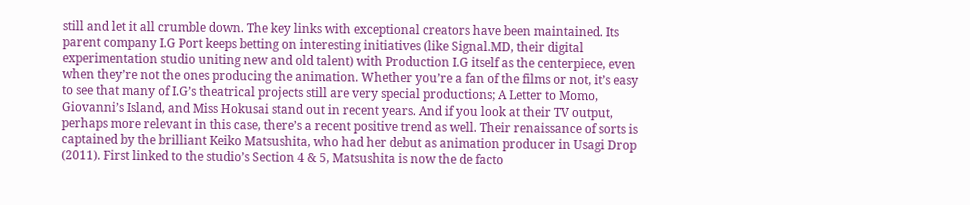still and let it all crumble down. The key links with exceptional creators have been maintained. Its parent company I.G Port keeps betting on interesting initiatives (like Signal.MD, their digital experimentation studio uniting new and old talent) with Production I.G itself as the centerpiece, even when they’re not the ones producing the animation. Whether you’re a fan of the films or not, it’s easy to see that many of I.G’s theatrical projects still are very special productions; A Letter to Momo, Giovanni’s Island, and Miss Hokusai stand out in recent years. And if you look at their TV output, perhaps more relevant in this case, there’s a recent positive trend as well. Their renaissance of sorts is captained by the brilliant Keiko Matsushita, who had her debut as animation producer in Usagi Drop (2011). First linked to the studio’s Section 4 & 5, Matsushita is now the de facto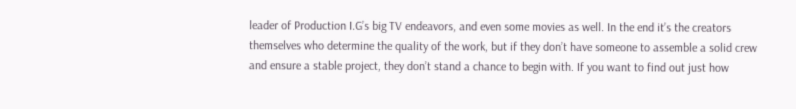leader of Production I.G’s big TV endeavors, and even some movies as well. In the end it’s the creators themselves who determine the quality of the work, but if they don’t have someone to assemble a solid crew and ensure a stable project, they don’t stand a chance to begin with. If you want to find out just how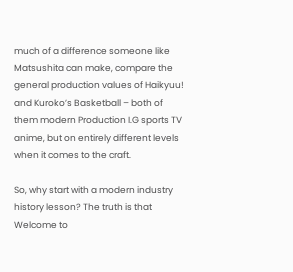much of a difference someone like Matsushita can make, compare the general production values of Haikyuu! and Kuroko’s Basketball – both of them modern Production I.G sports TV anime, but on entirely different levels when it comes to the craft.

So, why start with a modern industry history lesson? The truth is that Welcome to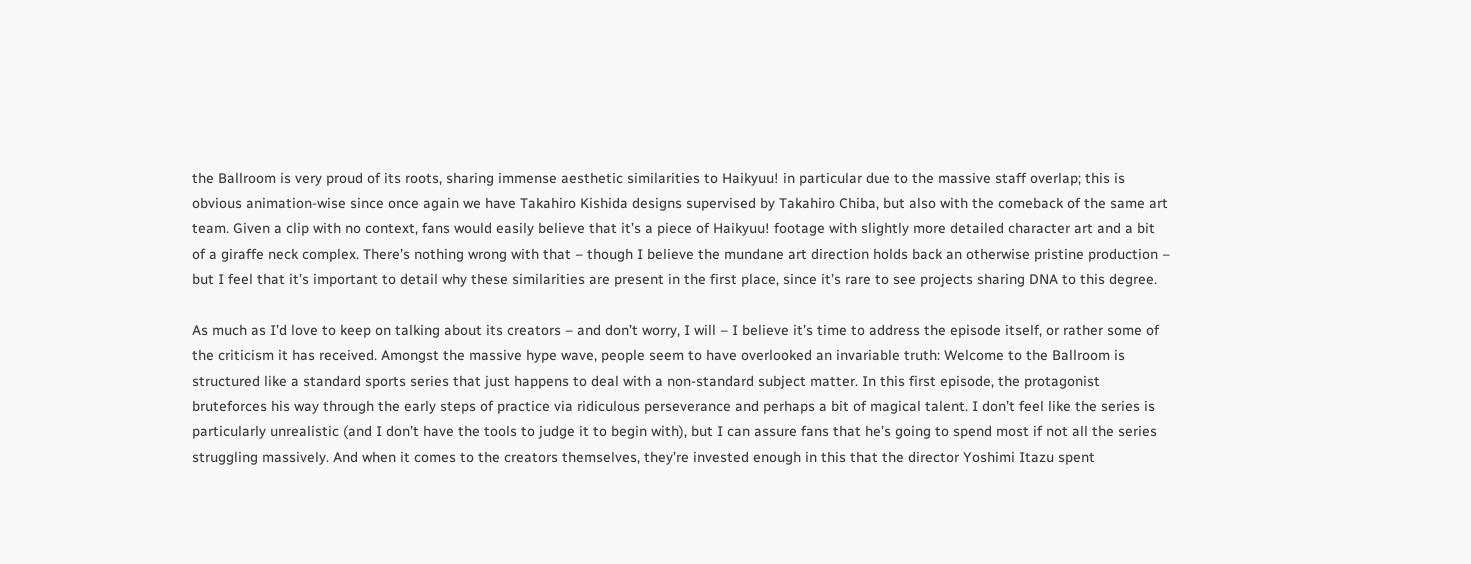the Ballroom is very proud of its roots, sharing immense aesthetic similarities to Haikyuu! in particular due to the massive staff overlap; this is obvious animation-wise since once again we have Takahiro Kishida designs supervised by Takahiro Chiba, but also with the comeback of the same art team. Given a clip with no context, fans would easily believe that it’s a piece of Haikyuu! footage with slightly more detailed character art and a bit of a giraffe neck complex. There’s nothing wrong with that – though I believe the mundane art direction holds back an otherwise pristine production – but I feel that it’s important to detail why these similarities are present in the first place, since it’s rare to see projects sharing DNA to this degree.

As much as I’d love to keep on talking about its creators – and don’t worry, I will – I believe it’s time to address the episode itself, or rather some of the criticism it has received. Amongst the massive hype wave, people seem to have overlooked an invariable truth: Welcome to the Ballroom is structured like a standard sports series that just happens to deal with a non-standard subject matter. In this first episode, the protagonist bruteforces his way through the early steps of practice via ridiculous perseverance and perhaps a bit of magical talent. I don’t feel like the series is particularly unrealistic (and I don’t have the tools to judge it to begin with), but I can assure fans that he’s going to spend most if not all the series struggling massively. And when it comes to the creators themselves, they’re invested enough in this that the director Yoshimi Itazu spent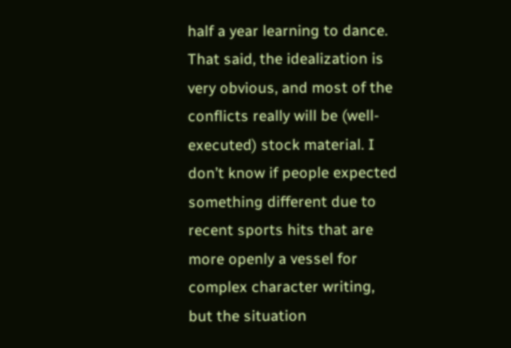half a year learning to dance. That said, the idealization is very obvious, and most of the conflicts really will be (well-executed) stock material. I don’t know if people expected something different due to recent sports hits that are more openly a vessel for complex character writing, but the situation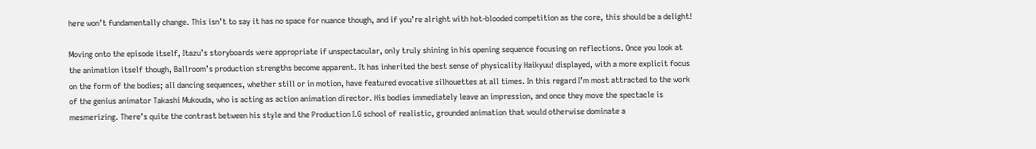here won’t fundamentally change. This isn’t to say it has no space for nuance though, and if you’re alright with hot-blooded competition as the core, this should be a delight!

Moving onto the episode itself, Itazu’s storyboards were appropriate if unspectacular, only truly shining in his opening sequence focusing on reflections. Once you look at the animation itself though, Ballroom’s production strengths become apparent. It has inherited the best sense of physicality Haikyuu! displayed, with a more explicit focus on the form of the bodies; all dancing sequences, whether still or in motion, have featured evocative silhouettes at all times. In this regard I’m most attracted to the work of the genius animator Takashi Mukouda, who is acting as action animation director. His bodies immediately leave an impression, and once they move the spectacle is mesmerizing. There’s quite the contrast between his style and the Production I.G school of realistic, grounded animation that would otherwise dominate a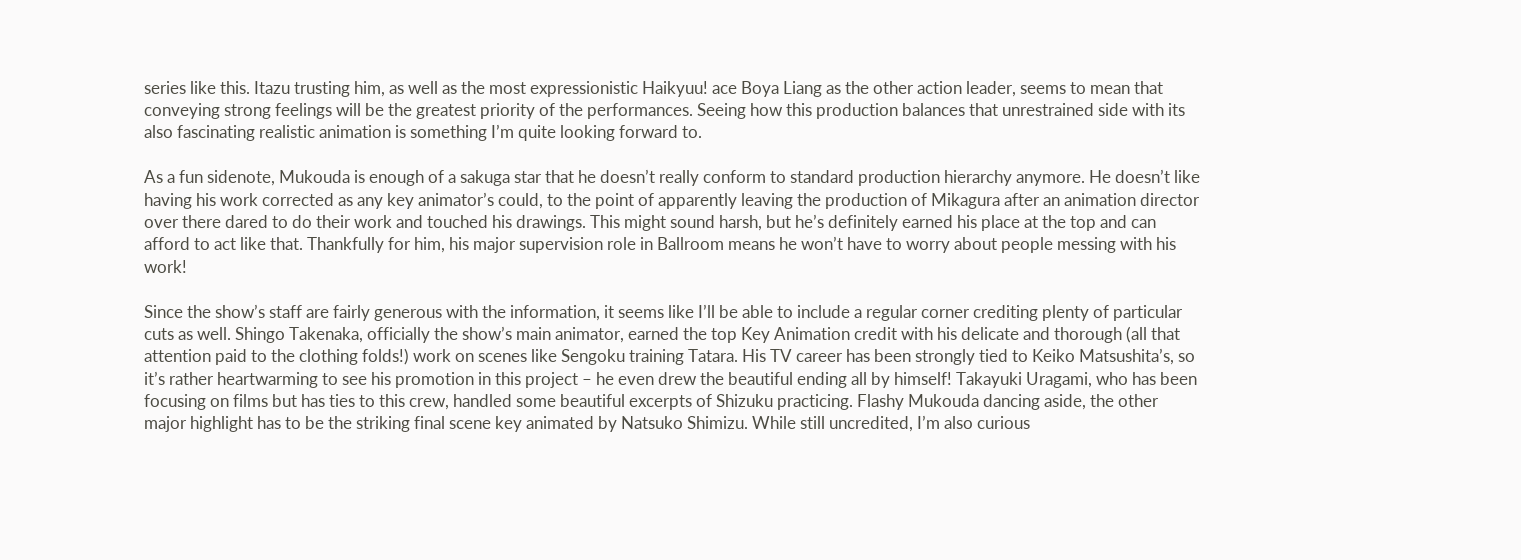series like this. Itazu trusting him, as well as the most expressionistic Haikyuu! ace Boya Liang as the other action leader, seems to mean that conveying strong feelings will be the greatest priority of the performances. Seeing how this production balances that unrestrained side with its also fascinating realistic animation is something I’m quite looking forward to.

As a fun sidenote, Mukouda is enough of a sakuga star that he doesn’t really conform to standard production hierarchy anymore. He doesn’t like having his work corrected as any key animator’s could, to the point of apparently leaving the production of Mikagura after an animation director over there dared to do their work and touched his drawings. This might sound harsh, but he’s definitely earned his place at the top and can afford to act like that. Thankfully for him, his major supervision role in Ballroom means he won’t have to worry about people messing with his work!

Since the show’s staff are fairly generous with the information, it seems like I’ll be able to include a regular corner crediting plenty of particular cuts as well. Shingo Takenaka, officially the show’s main animator, earned the top Key Animation credit with his delicate and thorough (all that attention paid to the clothing folds!) work on scenes like Sengoku training Tatara. His TV career has been strongly tied to Keiko Matsushita’s, so it’s rather heartwarming to see his promotion in this project – he even drew the beautiful ending all by himself! Takayuki Uragami, who has been focusing on films but has ties to this crew, handled some beautiful excerpts of Shizuku practicing. Flashy Mukouda dancing aside, the other major highlight has to be the striking final scene key animated by Natsuko Shimizu. While still uncredited, I’m also curious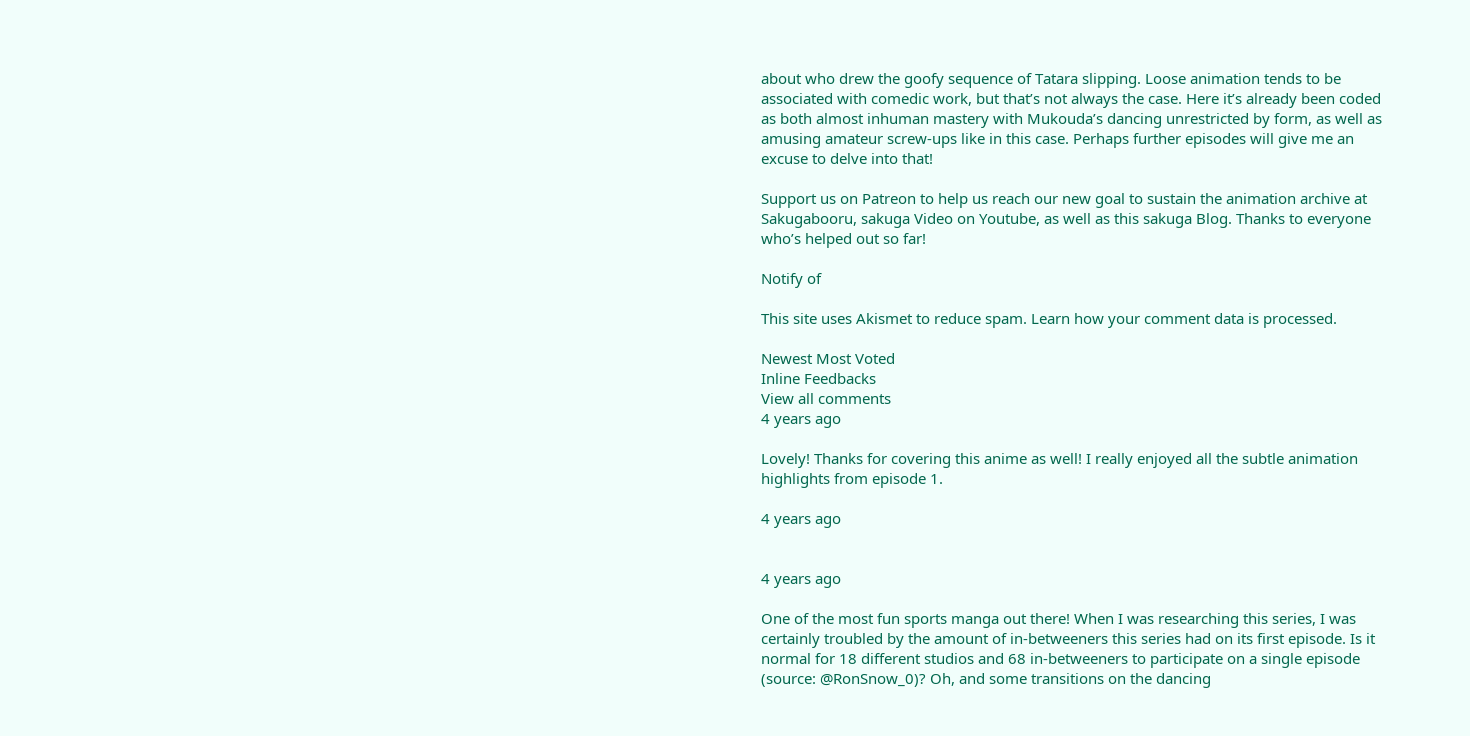about who drew the goofy sequence of Tatara slipping. Loose animation tends to be associated with comedic work, but that’s not always the case. Here it’s already been coded as both almost inhuman mastery with Mukouda’s dancing unrestricted by form, as well as amusing amateur screw-ups like in this case. Perhaps further episodes will give me an excuse to delve into that!

Support us on Patreon to help us reach our new goal to sustain the animation archive at Sakugabooru, sakuga Video on Youtube, as well as this sakuga Blog. Thanks to everyone who’s helped out so far!

Notify of

This site uses Akismet to reduce spam. Learn how your comment data is processed.

Newest Most Voted
Inline Feedbacks
View all comments
4 years ago

Lovely! Thanks for covering this anime as well! I really enjoyed all the subtle animation highlights from episode 1.

4 years ago


4 years ago

One of the most fun sports manga out there! When I was researching this series, I was certainly troubled by the amount of in-betweeners this series had on its first episode. Is it normal for 18 different studios and 68 in-betweeners to participate on a single episode (source: @RonSnow_0)? Oh, and some transitions on the dancing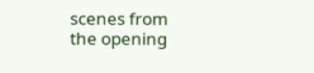scenes from the opening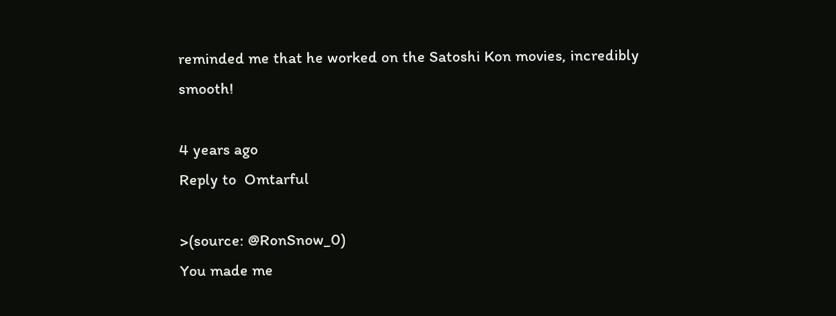reminded me that he worked on the Satoshi Kon movies, incredibly smooth!

4 years ago
Reply to  Omtarful

>(source: @RonSnow_0)
You made me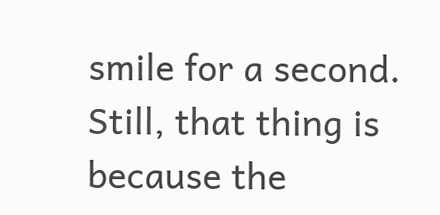smile for a second. Still, that thing is because the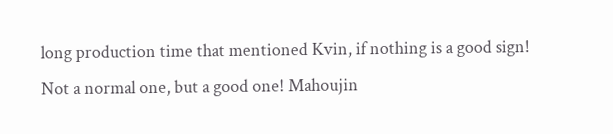long production time that mentioned Kvin, if nothing is a good sign! Not a normal one, but a good one! Mahoujin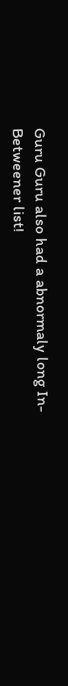Guru Guru also had a abnormaly long In-Betweener list!